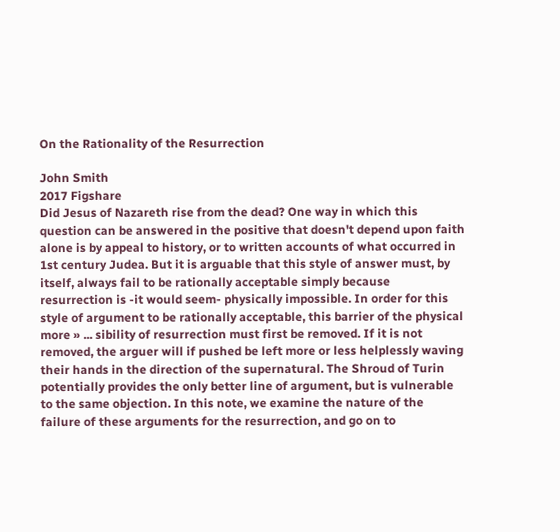On the Rationality of the Resurrection

John Smith
2017 Figshare
Did Jesus of Nazareth rise from the dead? One way in which this question can be answered in the positive that doesn't depend upon faith alone is by appeal to history, or to written accounts of what occurred in 1st century Judea. But it is arguable that this style of answer must, by itself, always fail to be rationally acceptable simply because resurrection is -it would seem- physically impossible. In order for this style of argument to be rationally acceptable, this barrier of the physical
more » ... sibility of resurrection must first be removed. If it is not removed, the arguer will if pushed be left more or less helplessly waving their hands in the direction of the supernatural. The Shroud of Turin potentially provides the only better line of argument, but is vulnerable to the same objection. In this note, we examine the nature of the failure of these arguments for the resurrection, and go on to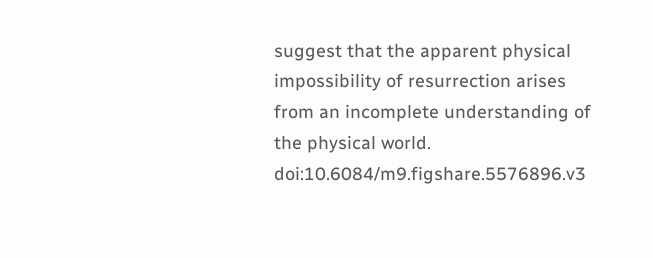suggest that the apparent physical impossibility of resurrection arises from an incomplete understanding of the physical world.
doi:10.6084/m9.figshare.5576896.v3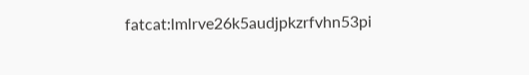fatcat:lmlrve26k5audjpkzrfvhn53pi